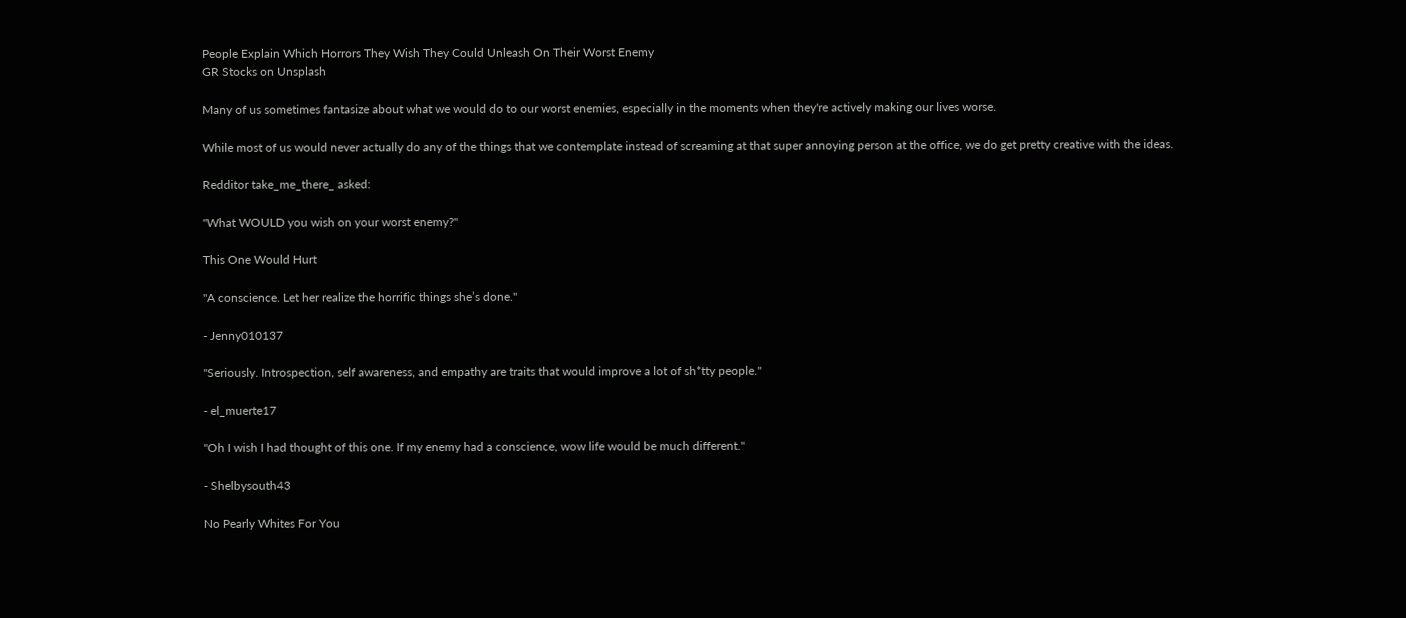People Explain Which Horrors They Wish They Could Unleash On Their Worst Enemy
GR Stocks on Unsplash

Many of us sometimes fantasize about what we would do to our worst enemies, especially in the moments when they're actively making our lives worse.

While most of us would never actually do any of the things that we contemplate instead of screaming at that super annoying person at the office, we do get pretty creative with the ideas.

Redditor take_me_there_ asked:

"What WOULD you wish on your worst enemy?"

This One Would Hurt

"A conscience. Let her realize the horrific things she’s done."

- Jenny010137

"Seriously. Introspection, self awareness, and empathy are traits that would improve a lot of sh*tty people."

- el_muerte17

"Oh I wish I had thought of this one. If my enemy had a conscience, wow life would be much different."

- Shelbysouth43

No Pearly Whites For You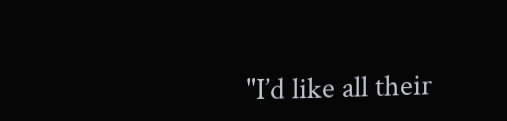"I’d like all their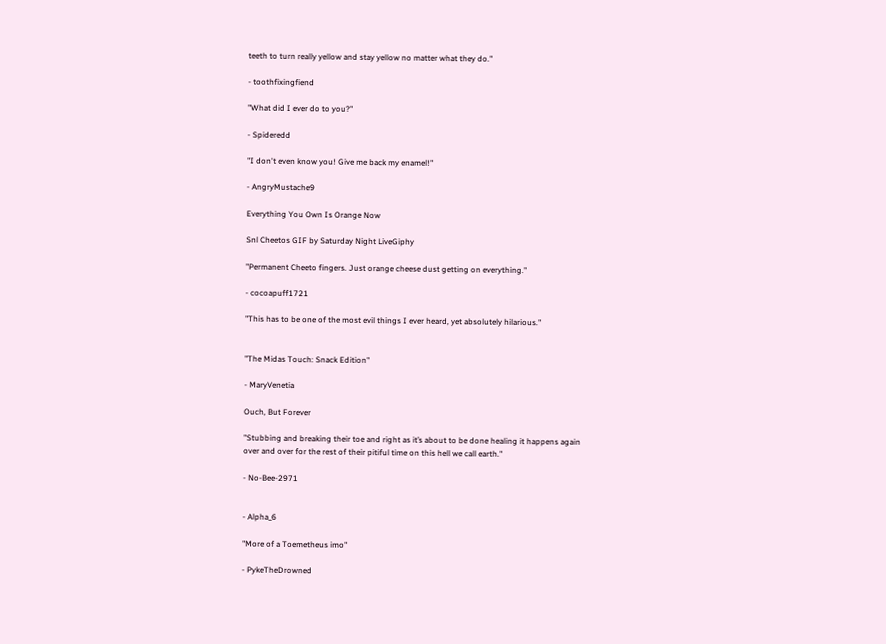teeth to turn really yellow and stay yellow no matter what they do."

- toothfixingfiend

"What did I ever do to you?"

- Spideredd

"I don't even know you! Give me back my enamel!"

- AngryMustache9

Everything You Own Is Orange Now

Snl Cheetos GIF by Saturday Night LiveGiphy

"Permanent Cheeto fingers. Just orange cheese dust getting on everything."

- cocoapuff1721

"This has to be one of the most evil things I ever heard, yet absolutely hilarious."


"The Midas Touch: Snack Edition"

- MaryVenetia

Ouch, But Forever

"Stubbing and breaking their toe and right as it’s about to be done healing it happens again over and over for the rest of their pitiful time on this hell we call earth."

- No-Bee-2971


- Alpha_6

"More of a Toemetheus imo"

- PykeTheDrowned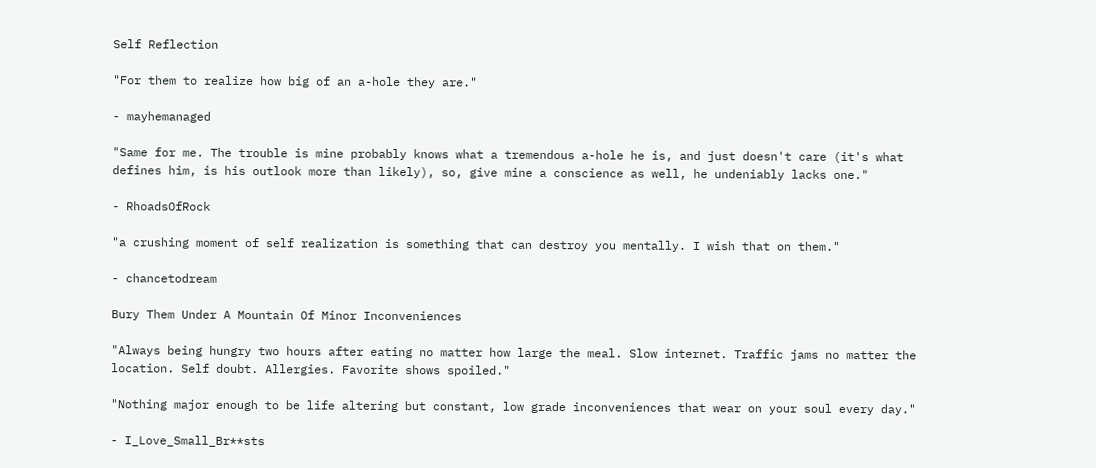Self Reflection

"For them to realize how big of an a-hole they are."

- mayhemanaged

"Same for me. The trouble is mine probably knows what a tremendous a-hole he is, and just doesn't care (it's what defines him, is his outlook more than likely), so, give mine a conscience as well, he undeniably lacks one."

- RhoadsOfRock

"a crushing moment of self realization is something that can destroy you mentally. I wish that on them."

- chancetodream

Bury Them Under A Mountain Of Minor Inconveniences

"Always being hungry two hours after eating no matter how large the meal. Slow internet. Traffic jams no matter the location. Self doubt. Allergies. Favorite shows spoiled."

"Nothing major enough to be life altering but constant, low grade inconveniences that wear on your soul every day."

- I_Love_Small_Br**sts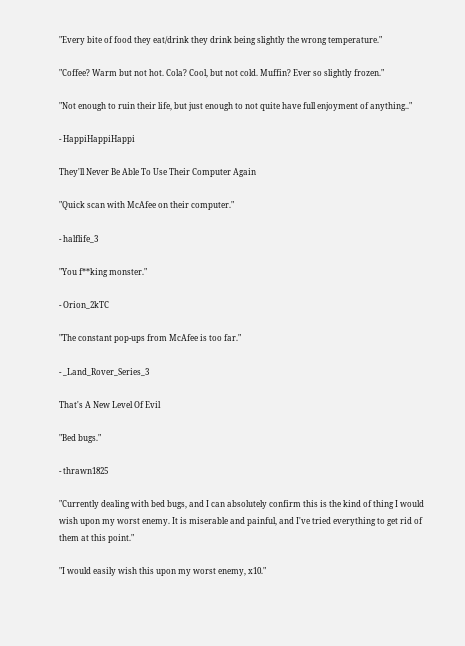"Every bite of food they eat/drink they drink being slightly the wrong temperature."

"Coffee? Warm but not hot. Cola? Cool, but not cold. Muffin? Ever so slightly frozen."

"Not enough to ruin their life, but just enough to not quite have full enjoyment of anything.."

- HappiHappiHappi

They'll Never Be Able To Use Their Computer Again

"Quick scan with McAfee on their computer."

- halflife_3

"You f**king monster."

- Orion_2kTC

"The constant pop-ups from McAfee is too far."

- _Land_Rover_Series_3

That's A New Level Of Evil

"Bed bugs."

- thrawn1825

"Currently dealing with bed bugs, and I can absolutely confirm this is the kind of thing I would wish upon my worst enemy. It is miserable and painful, and I've tried everything to get rid of them at this point."

"I would easily wish this upon my worst enemy, x10."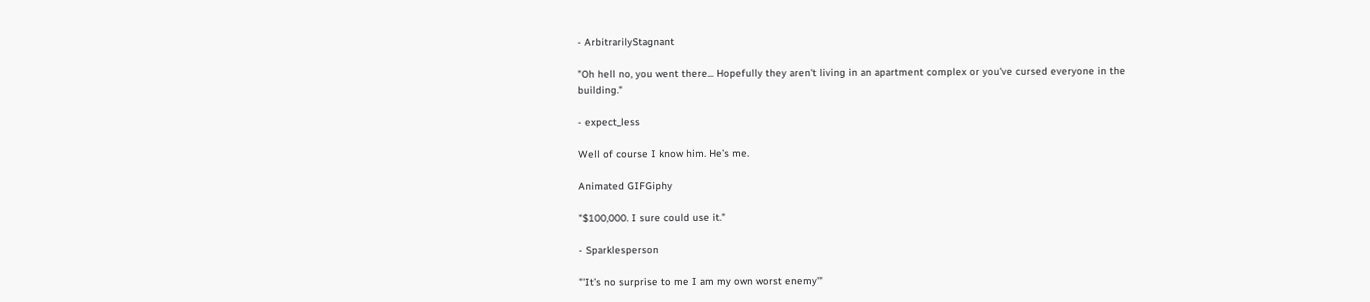- ArbitrarilyStagnant

"Oh hell no, you went there... Hopefully they aren't living in an apartment complex or you've cursed everyone in the building."

- expect_less

Well of course I know him. He’s me.

Animated GIFGiphy

"$100,000. I sure could use it."

- Sparklesperson

"'It’s no surprise to me I am my own worst enemy'"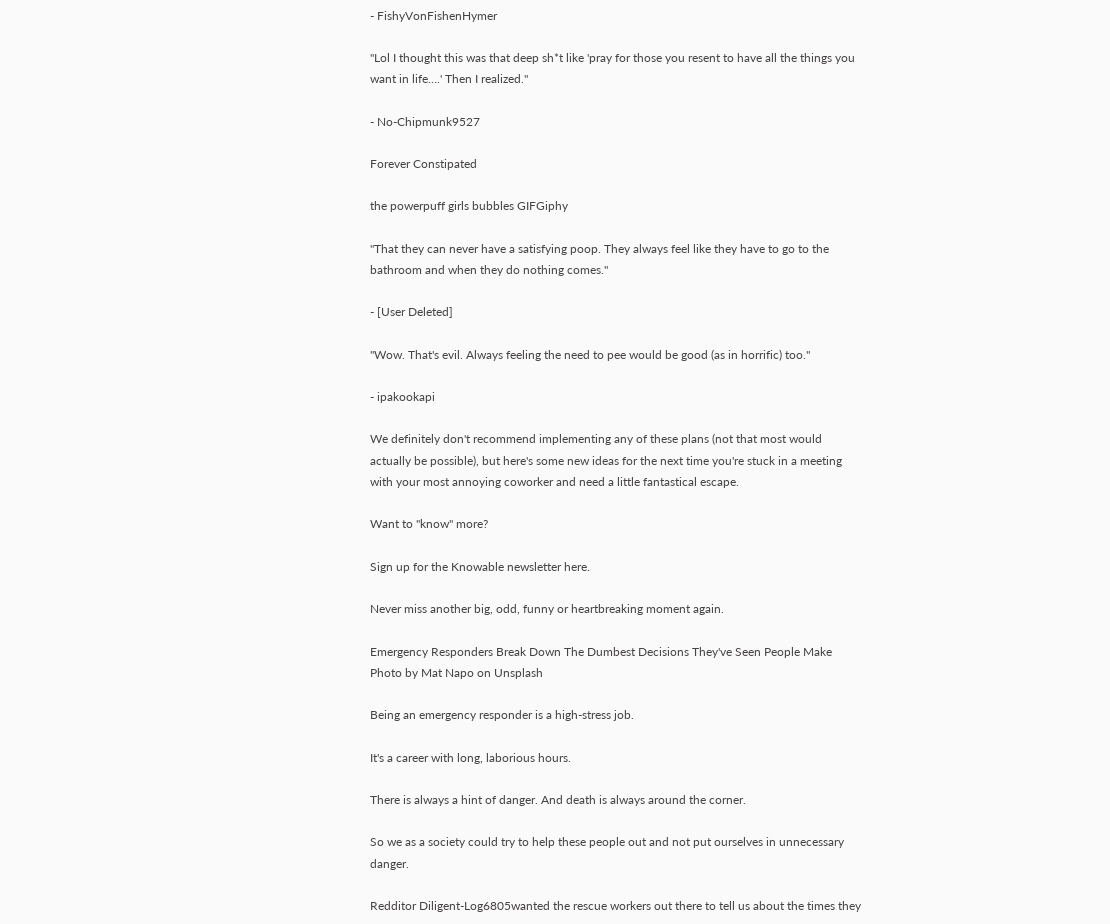- FishyVonFishenHymer

"Lol I thought this was that deep sh*t like 'pray for those you resent to have all the things you want in life….' Then I realized."

- No-Chipmunk9527

Forever Constipated

the powerpuff girls bubbles GIFGiphy

"That they can never have a satisfying poop. They always feel like they have to go to the bathroom and when they do nothing comes."

- [User Deleted]

"Wow. That's evil. Always feeling the need to pee would be good (as in horrific) too."

- ipakookapi

We definitely don't recommend implementing any of these plans (not that most would actually be possible), but here's some new ideas for the next time you're stuck in a meeting with your most annoying coworker and need a little fantastical escape.

Want to "know" more?

Sign up for the Knowable newsletter here.

Never miss another big, odd, funny or heartbreaking moment again.

Emergency Responders Break Down The Dumbest Decisions They've Seen People Make
Photo by Mat Napo on Unsplash

Being an emergency responder is a high-stress job.

It's a career with long, laborious hours.

There is always a hint of danger. And death is always around the corner.

So we as a society could try to help these people out and not put ourselves in unnecessary danger.

Redditor Diligent-Log6805wanted the rescue workers out there to tell us about the times they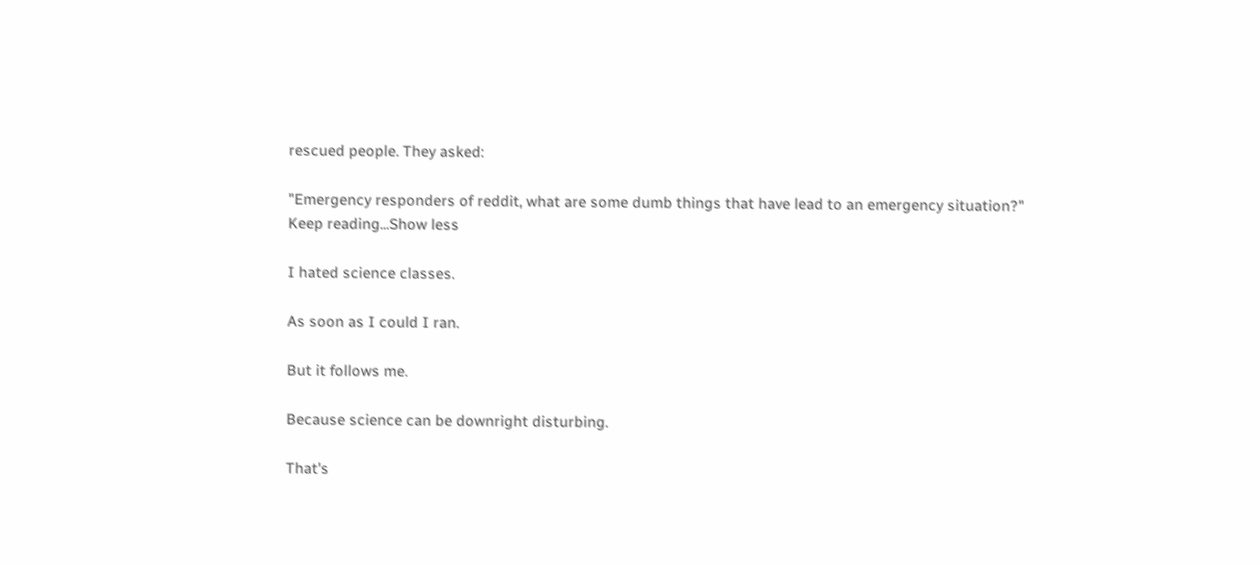rescued people. They asked:

"Emergency responders of reddit, what are some dumb things that have lead to an emergency situation?"
Keep reading...Show less

I hated science classes.

As soon as I could I ran.

But it follows me.

Because science can be downright disturbing.

That's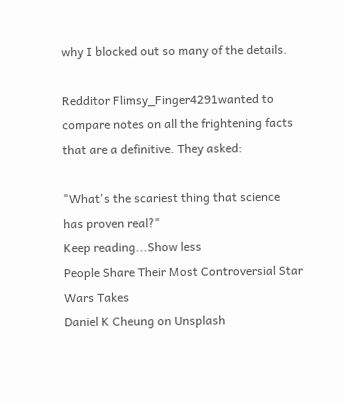why I blocked out so many of the details.

Redditor Flimsy_Finger4291wanted to compare notes on all the frightening facts that are a definitive. They asked:

"What's the scariest thing that science has proven real?"
Keep reading...Show less
People Share Their Most Controversial Star Wars Takes
Daniel K Cheung on Unsplash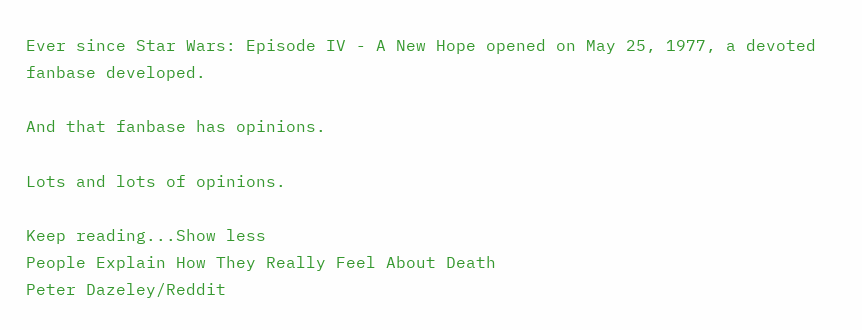Ever since Star Wars: Episode IV - A New Hope opened on May 25, 1977, a devoted fanbase developed.

And that fanbase has opinions.

Lots and lots of opinions.

Keep reading...Show less
People Explain How They Really Feel About Death
Peter Dazeley/Reddit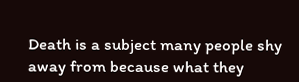Death is a subject many people shy away from because what they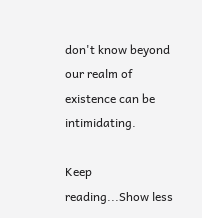don't know beyond our realm of existence can be intimidating.

Keep reading...Show less